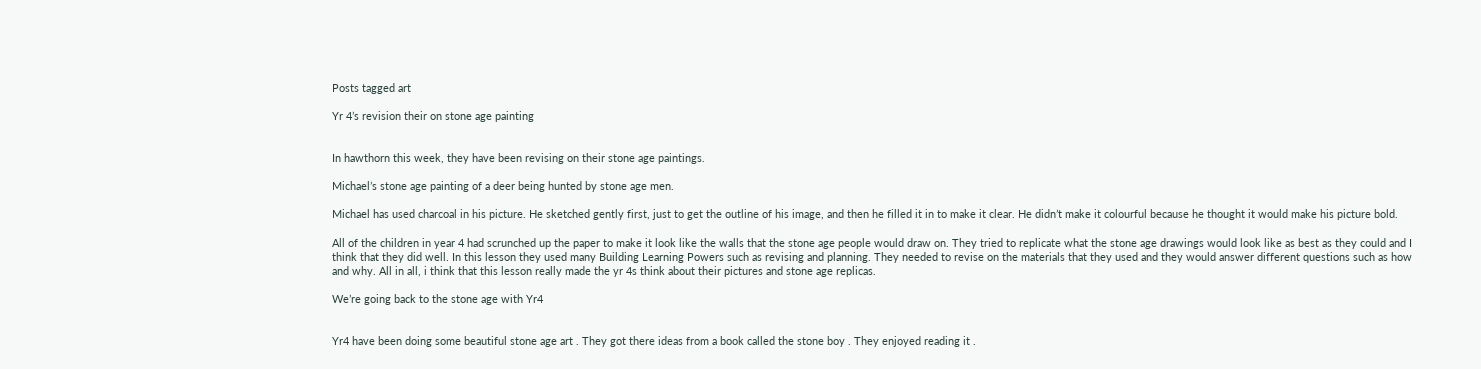Posts tagged art

Yr 4’s revision their on stone age painting


In hawthorn this week, they have been revising on their stone age paintings.

Michael’s stone age painting of a deer being hunted by stone age men.

Michael has used charcoal in his picture. He sketched gently first, just to get the outline of his image, and then he filled it in to make it clear. He didn’t make it colourful because he thought it would make his picture bold.

All of the children in year 4 had scrunched up the paper to make it look like the walls that the stone age people would draw on. They tried to replicate what the stone age drawings would look like as best as they could and I think that they did well. In this lesson they used many Building Learning Powers such as revising and planning. They needed to revise on the materials that they used and they would answer different questions such as how and why. All in all, i think that this lesson really made the yr 4s think about their pictures and stone age replicas.

We’re going back to the stone age with Yr4


Yr4 have been doing some beautiful stone age art . They got there ideas from a book called the stone boy . They enjoyed reading it .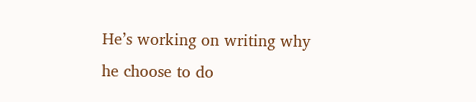He’s working on writing why he choose to do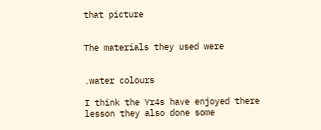that picture


The materials they used were


.water colours

I think the Yr4s have enjoyed there lesson they also done some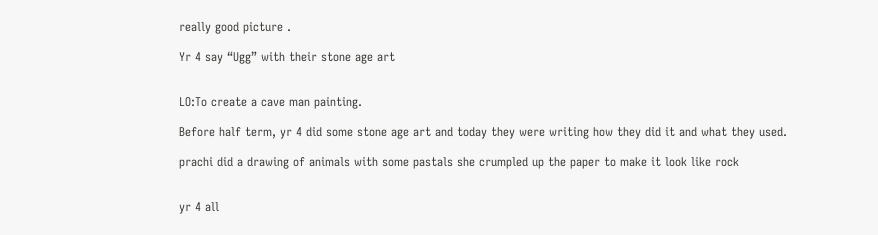really good picture .

Yr 4 say “Ugg” with their stone age art


LO:To create a cave man painting.

Before half term, yr 4 did some stone age art and today they were writing how they did it and what they used.

prachi did a drawing of animals with some pastals she crumpled up the paper to make it look like rock


yr 4 all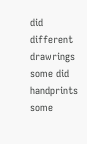did different drawrings some did handprints some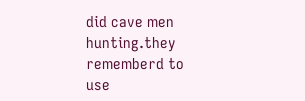did cave men hunting.they rememberd to use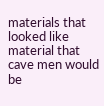materials that looked like material that cave men would be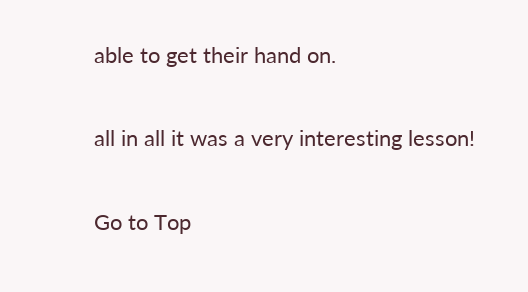able to get their hand on.

all in all it was a very interesting lesson!

Go to Top